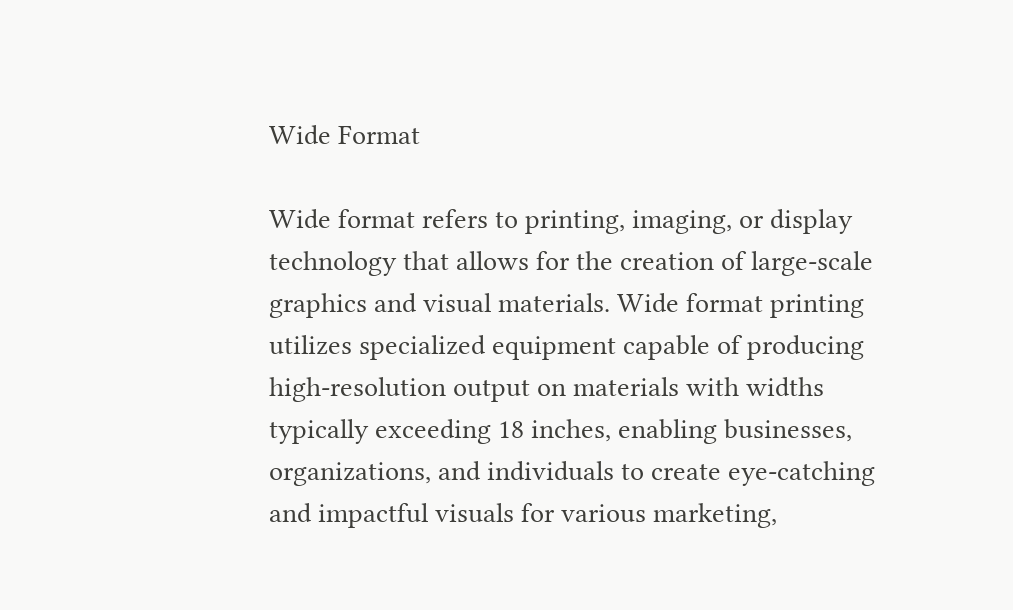Wide Format

Wide format refers to printing, imaging, or display technology that allows for the creation of large-scale graphics and visual materials. Wide format printing utilizes specialized equipment capable of producing high-resolution output on materials with widths typically exceeding 18 inches, enabling businesses, organizations, and individuals to create eye-catching and impactful visuals for various marketing,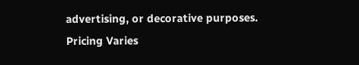advertising, or decorative purposes.
Pricing Varies